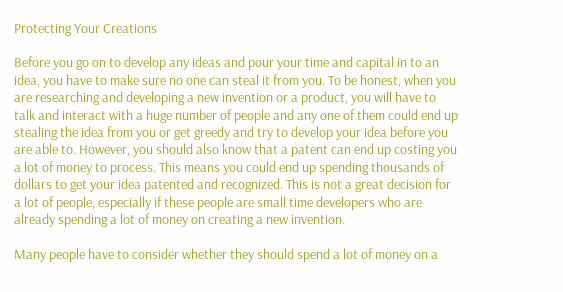Protecting Your Creations

Before you go on to develop any ideas and pour your time and capital in to an idea, you have to make sure no one can steal it from you. To be honest, when you are researching and developing a new invention or a product, you will have to talk and interact with a huge number of people and any one of them could end up stealing the idea from you or get greedy and try to develop your idea before you are able to. However, you should also know that a patent can end up costing you a lot of money to process. This means you could end up spending thousands of dollars to get your idea patented and recognized. This is not a great decision for a lot of people, especially if these people are small time developers who are already spending a lot of money on creating a new invention.

Many people have to consider whether they should spend a lot of money on a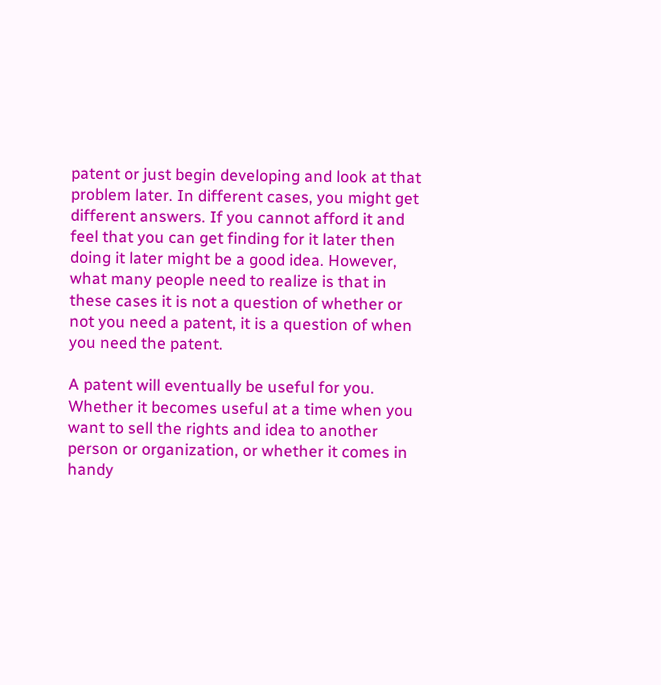patent or just begin developing and look at that problem later. In different cases, you might get different answers. If you cannot afford it and feel that you can get finding for it later then doing it later might be a good idea. However, what many people need to realize is that in these cases it is not a question of whether or not you need a patent, it is a question of when you need the patent.

A patent will eventually be useful for you. Whether it becomes useful at a time when you want to sell the rights and idea to another person or organization, or whether it comes in handy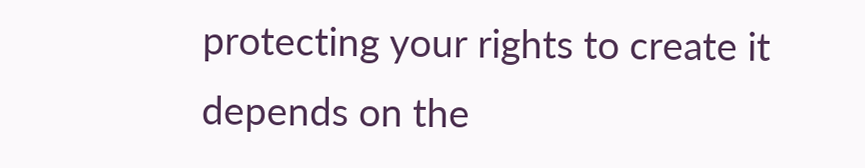protecting your rights to create it depends on the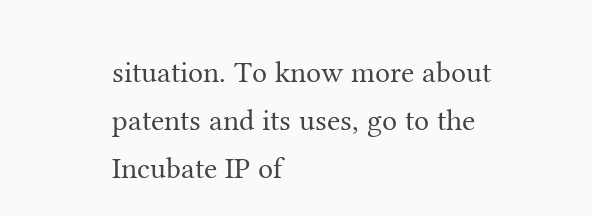situation. To know more about patents and its uses, go to the Incubate IP of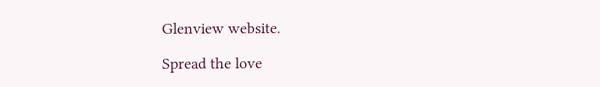Glenview website.

Spread the love